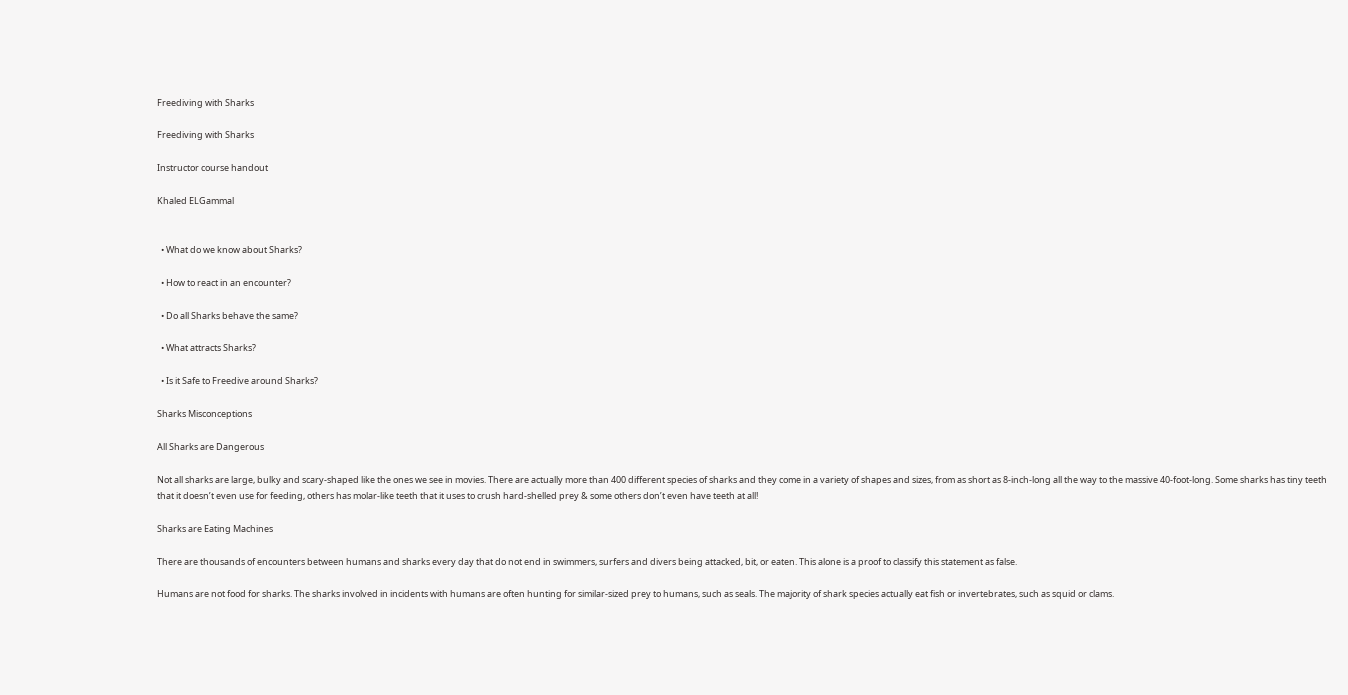Freediving with Sharks

Freediving with Sharks

Instructor course handout

Khaled ELGammal


  • What do we know about Sharks?

  • How to react in an encounter?

  • Do all Sharks behave the same?

  • What attracts Sharks?

  • Is it Safe to Freedive around Sharks?

Sharks Misconceptions

All Sharks are Dangerous

Not all sharks are large, bulky and scary-shaped like the ones we see in movies. There are actually more than 400 different species of sharks and they come in a variety of shapes and sizes, from as short as 8-inch-long all the way to the massive 40-foot-long. Some sharks has tiny teeth that it doesn’t even use for feeding, others has molar-like teeth that it uses to crush hard-shelled prey & some others don’t even have teeth at all!

Sharks are Eating Machines

There are thousands of encounters between humans and sharks every day that do not end in swimmers, surfers and divers being attacked, bit, or eaten. This alone is a proof to classify this statement as false.

Humans are not food for sharks. The sharks involved in incidents with humans are often hunting for similar-sized prey to humans, such as seals. The majority of shark species actually eat fish or invertebrates, such as squid or clams.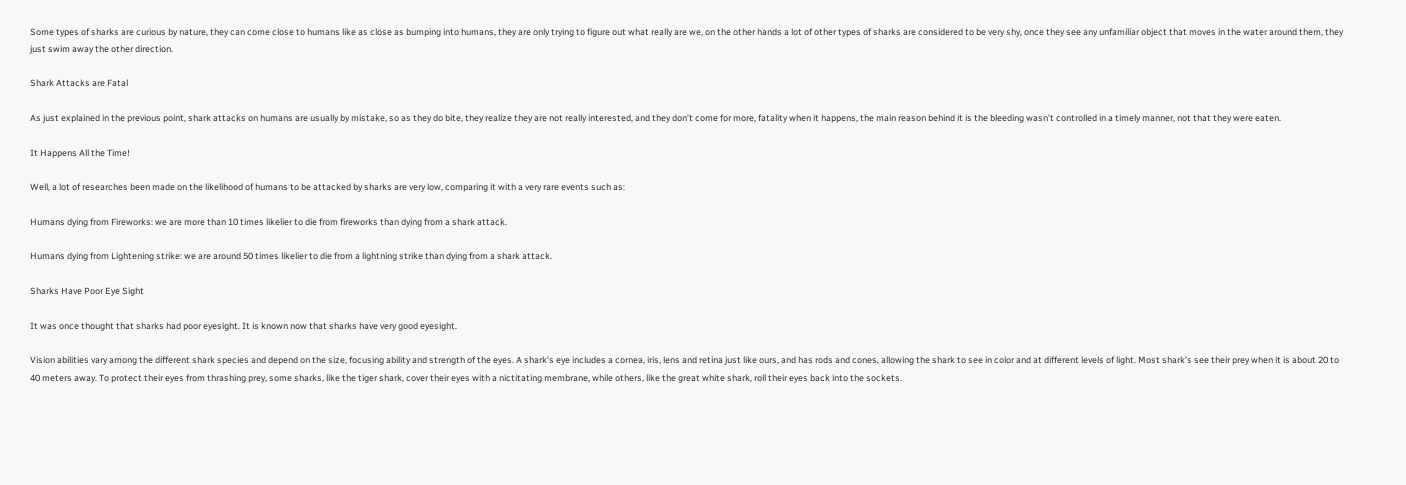Some types of sharks are curious by nature, they can come close to humans like as close as bumping into humans, they are only trying to figure out what really are we, on the other hands a lot of other types of sharks are considered to be very shy, once they see any unfamiliar object that moves in the water around them, they just swim away the other direction.

Shark Attacks are Fatal

As just explained in the previous point, shark attacks on humans are usually by mistake, so as they do bite, they realize they are not really interested, and they don’t come for more, fatality when it happens, the main reason behind it is the bleeding wasn’t controlled in a timely manner, not that they were eaten.

It Happens All the Time!

Well, a lot of researches been made on the likelihood of humans to be attacked by sharks are very low, comparing it with a very rare events such as:

Humans dying from Fireworks: we are more than 10 times likelier to die from fireworks than dying from a shark attack.

Humans dying from Lightening strike: we are around 50 times likelier to die from a lightning strike than dying from a shark attack.

Sharks Have Poor Eye Sight

It was once thought that sharks had poor eyesight. It is known now that sharks have very good eyesight.

Vision abilities vary among the different shark species and depend on the size, focusing ability and strength of the eyes. A shark’s eye includes a cornea, iris, lens and retina just like ours, and has rods and cones, allowing the shark to see in color and at different levels of light. Most shark’s see their prey when it is about 20 to 40 meters away. To protect their eyes from thrashing prey, some sharks, like the tiger shark, cover their eyes with a nictitating membrane, while others, like the great white shark, roll their eyes back into the sockets.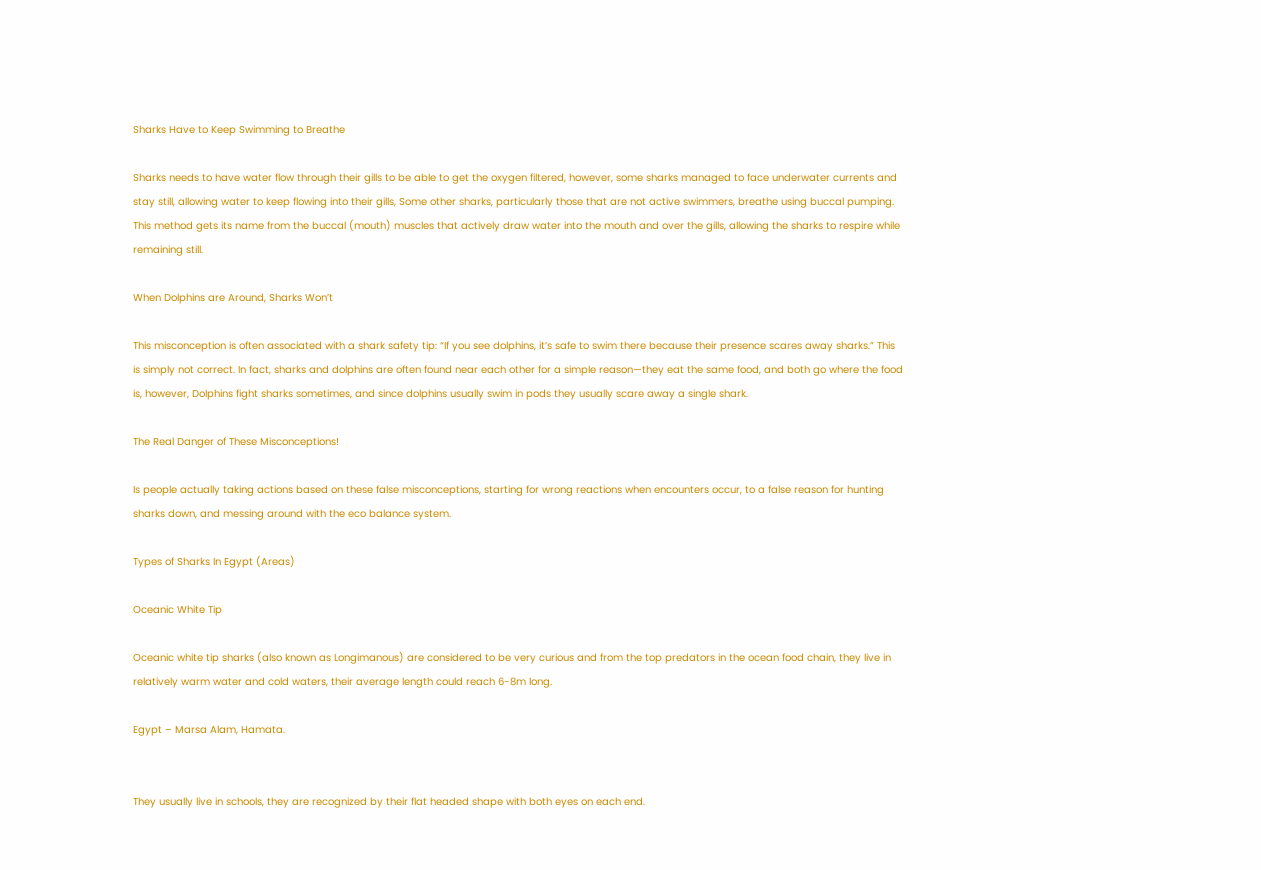Sharks Have to Keep Swimming to Breathe

Sharks needs to have water flow through their gills to be able to get the oxygen filtered, however, some sharks managed to face underwater currents and stay still, allowing water to keep flowing into their gills, Some other sharks, particularly those that are not active swimmers, breathe using buccal pumping. This method gets its name from the buccal (mouth) muscles that actively draw water into the mouth and over the gills, allowing the sharks to respire while remaining still.

When Dolphins are Around, Sharks Won’t

This misconception is often associated with a shark safety tip: “If you see dolphins, it’s safe to swim there because their presence scares away sharks.” This is simply not correct. In fact, sharks and dolphins are often found near each other for a simple reason—they eat the same food, and both go where the food is, however, Dolphins fight sharks sometimes, and since dolphins usually swim in pods they usually scare away a single shark.

The Real Danger of These Misconceptions!

Is people actually taking actions based on these false misconceptions, starting for wrong reactions when encounters occur, to a false reason for hunting sharks down, and messing around with the eco balance system.

Types of Sharks In Egypt (Areas)

Oceanic White Tip

Oceanic white tip sharks (also known as Longimanous) are considered to be very curious and from the top predators in the ocean food chain, they live in relatively warm water and cold waters, their average length could reach 6-8m long.

Egypt – Marsa Alam, Hamata.


They usually live in schools, they are recognized by their flat headed shape with both eyes on each end.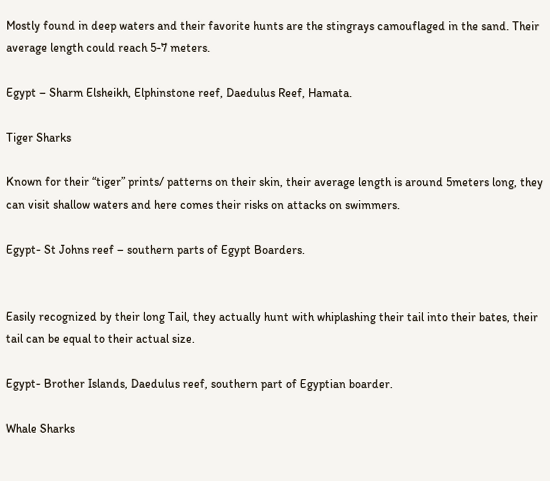Mostly found in deep waters and their favorite hunts are the stingrays camouflaged in the sand. Their average length could reach 5-7 meters.

Egypt – Sharm Elsheikh, Elphinstone reef, Daedulus Reef, Hamata.

Tiger Sharks

Known for their “tiger” prints/ patterns on their skin, their average length is around 5meters long, they can visit shallow waters and here comes their risks on attacks on swimmers.

Egypt- St Johns reef – southern parts of Egypt Boarders.


Easily recognized by their long Tail, they actually hunt with whiplashing their tail into their bates, their tail can be equal to their actual size.

Egypt- Brother Islands, Daedulus reef, southern part of Egyptian boarder.

Whale Sharks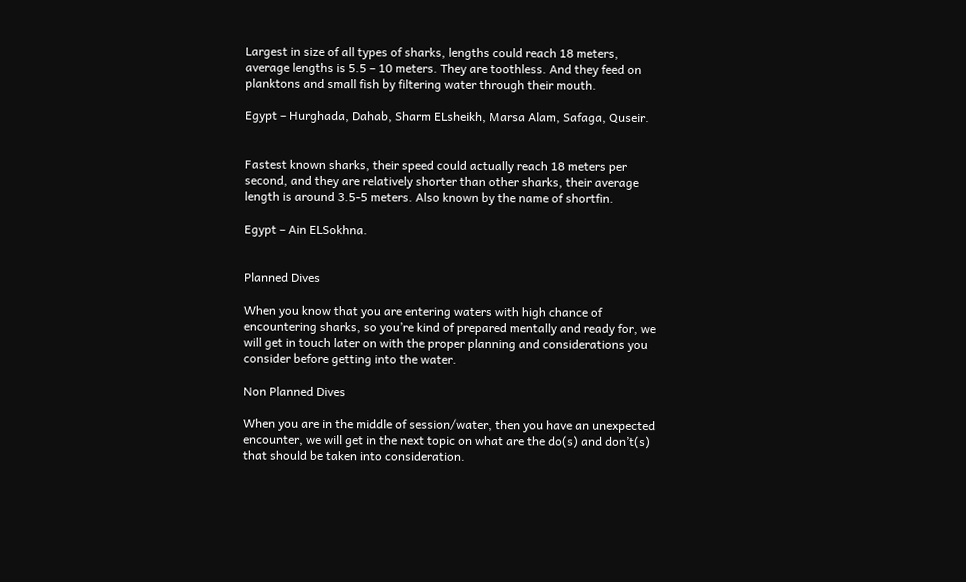Largest in size of all types of sharks, lengths could reach 18 meters, average lengths is 5.5 – 10 meters. They are toothless. And they feed on planktons and small fish by filtering water through their mouth.

Egypt – Hurghada, Dahab, Sharm ELsheikh, Marsa Alam, Safaga, Quseir.


Fastest known sharks, their speed could actually reach 18 meters per second, and they are relatively shorter than other sharks, their average length is around 3.5-5 meters. Also known by the name of shortfin.

Egypt – Ain ELSokhna.


Planned Dives

When you know that you are entering waters with high chance of encountering sharks, so you’re kind of prepared mentally and ready for, we will get in touch later on with the proper planning and considerations you consider before getting into the water.

Non Planned Dives

When you are in the middle of session/water, then you have an unexpected encounter, we will get in the next topic on what are the do(s) and don’t(s) that should be taken into consideration.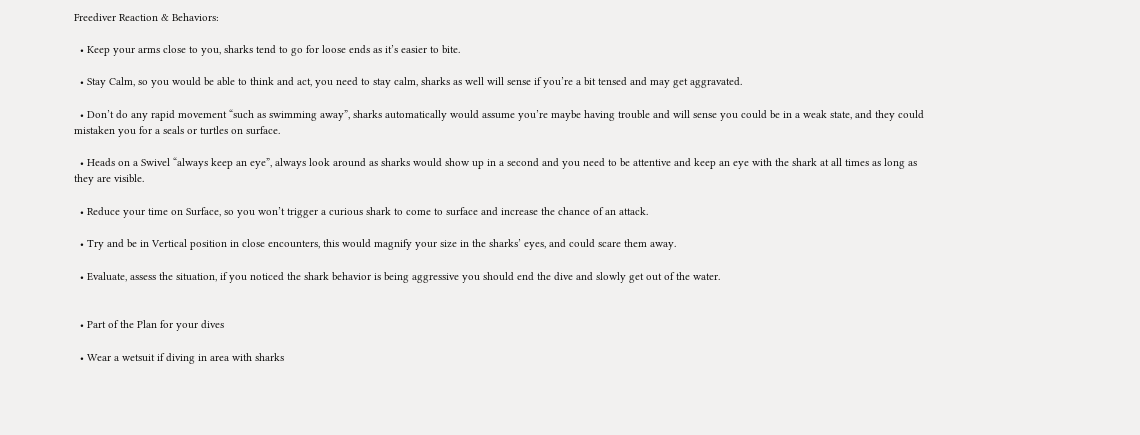Freediver Reaction & Behaviors:

  • Keep your arms close to you, sharks tend to go for loose ends as it’s easier to bite.

  • Stay Calm, so you would be able to think and act, you need to stay calm, sharks as well will sense if you’re a bit tensed and may get aggravated.

  • Don’t do any rapid movement “such as swimming away”, sharks automatically would assume you’re maybe having trouble and will sense you could be in a weak state, and they could mistaken you for a seals or turtles on surface.

  • Heads on a Swivel “always keep an eye”, always look around as sharks would show up in a second and you need to be attentive and keep an eye with the shark at all times as long as they are visible.

  • Reduce your time on Surface, so you won’t trigger a curious shark to come to surface and increase the chance of an attack.

  • Try and be in Vertical position in close encounters, this would magnify your size in the sharks’ eyes, and could scare them away.

  • Evaluate, assess the situation, if you noticed the shark behavior is being aggressive you should end the dive and slowly get out of the water.


  • Part of the Plan for your dives

  • Wear a wetsuit if diving in area with sharks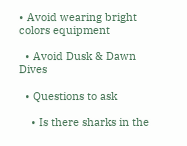• Avoid wearing bright colors equipment

  • Avoid Dusk & Dawn Dives

  • Questions to ask

    • Is there sharks in the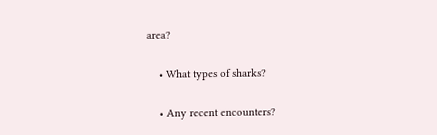area?

    • What types of sharks?

    • Any recent encounters?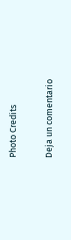Photo Credits

Deja un comentario